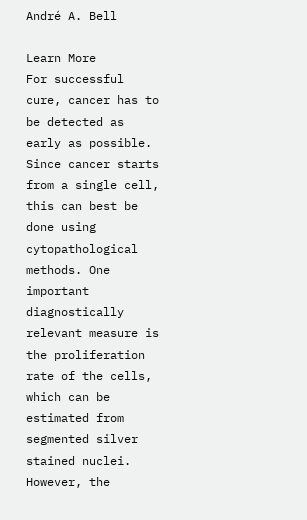André A. Bell

Learn More
For successful cure, cancer has to be detected as early as possible. Since cancer starts from a single cell, this can best be done using cytopathological methods. One important diagnostically relevant measure is the proliferation rate of the cells, which can be estimated from segmented silver stained nuclei. However, the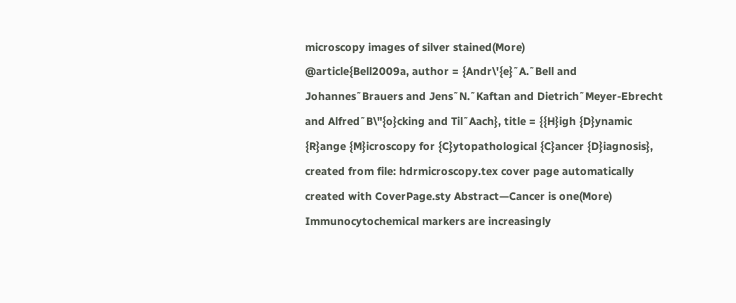microscopy images of silver stained(More)
@article{Bell2009a, author = {Andr\'{e}˜A.˜Bell and Johannes˜Brauers and Jens˜N.˜Kaftan and Dietrich˜Meyer-Ebrecht and Alfred˜B\"{o}cking and Til˜Aach}, title = {{H}igh {D}ynamic {R}ange {M}icroscopy for {C}ytopathological {C}ancer {D}iagnosis}, created from file: hdrmicroscopy.tex cover page automatically created with CoverPage.sty Abstract—Cancer is one(More)
Immunocytochemical markers are increasingly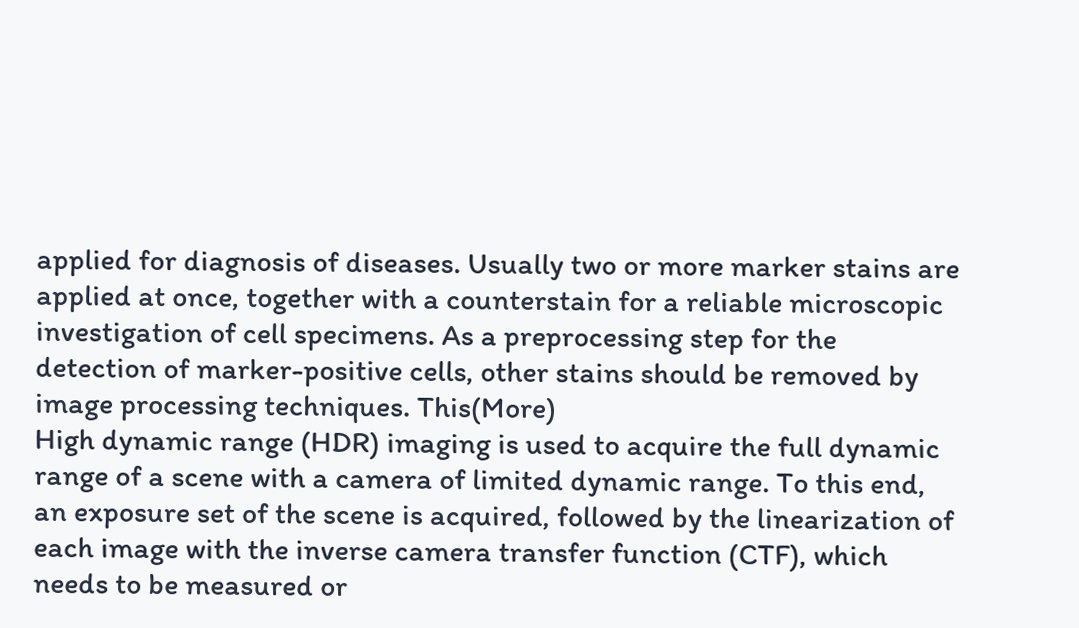applied for diagnosis of diseases. Usually two or more marker stains are applied at once, together with a counterstain for a reliable microscopic investigation of cell specimens. As a preprocessing step for the detection of marker-positive cells, other stains should be removed by image processing techniques. This(More)
High dynamic range (HDR) imaging is used to acquire the full dynamic range of a scene with a camera of limited dynamic range. To this end, an exposure set of the scene is acquired, followed by the linearization of each image with the inverse camera transfer function (CTF), which needs to be measured or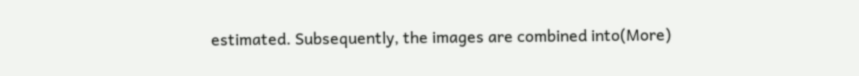estimated. Subsequently, the images are combined into(More)